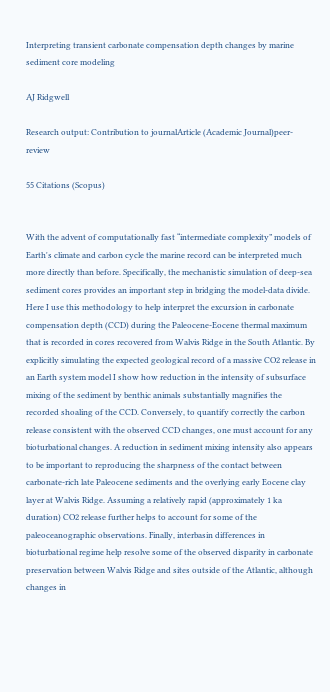Interpreting transient carbonate compensation depth changes by marine sediment core modeling

AJ Ridgwell

Research output: Contribution to journalArticle (Academic Journal)peer-review

55 Citations (Scopus)


With the advent of computationally fast “intermediate complexity” models of Earth's climate and carbon cycle the marine record can be interpreted much more directly than before. Specifically, the mechanistic simulation of deep-sea sediment cores provides an important step in bridging the model-data divide. Here I use this methodology to help interpret the excursion in carbonate compensation depth (CCD) during the Paleocene-Eocene thermal maximum that is recorded in cores recovered from Walvis Ridge in the South Atlantic. By explicitly simulating the expected geological record of a massive CO2 release in an Earth system model I show how reduction in the intensity of subsurface mixing of the sediment by benthic animals substantially magnifies the recorded shoaling of the CCD. Conversely, to quantify correctly the carbon release consistent with the observed CCD changes, one must account for any bioturbational changes. A reduction in sediment mixing intensity also appears to be important to reproducing the sharpness of the contact between carbonate-rich late Paleocene sediments and the overlying early Eocene clay layer at Walvis Ridge. Assuming a relatively rapid (approximately 1 ka duration) CO2 release further helps to account for some of the paleoceanographic observations. Finally, interbasin differences in bioturbational regime help resolve some of the observed disparity in carbonate preservation between Walvis Ridge and sites outside of the Atlantic, although changes in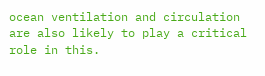ocean ventilation and circulation are also likely to play a critical role in this.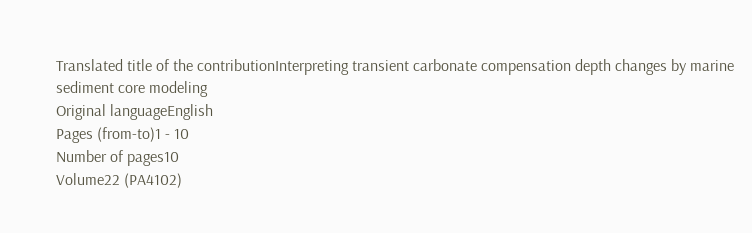Translated title of the contributionInterpreting transient carbonate compensation depth changes by marine sediment core modeling
Original languageEnglish
Pages (from-to)1 - 10
Number of pages10
Volume22 (PA4102)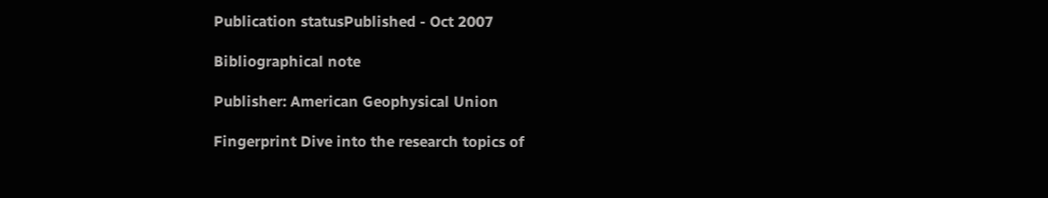Publication statusPublished - Oct 2007

Bibliographical note

Publisher: American Geophysical Union

Fingerprint Dive into the research topics of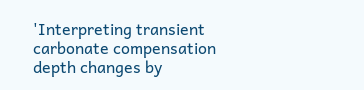'Interpreting transient carbonate compensation depth changes by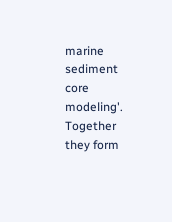marine sediment core modeling'. Together they form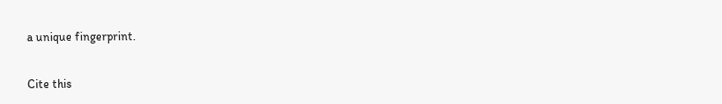a unique fingerprint.

Cite this